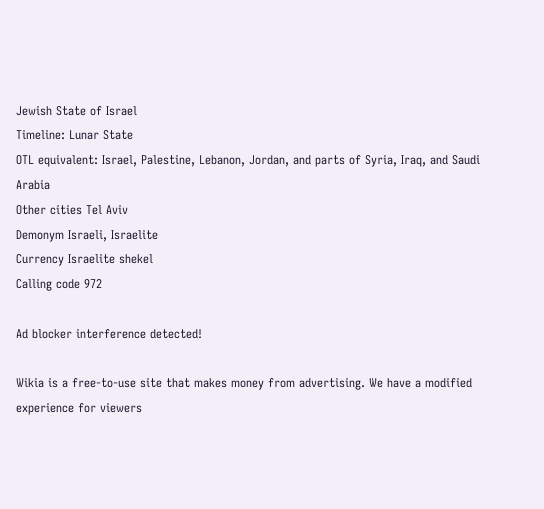Jewish State of Israel
Timeline: Lunar State
OTL equivalent: Israel, Palestine, Lebanon, Jordan, and parts of Syria, Iraq, and Saudi Arabia
Other cities Tel Aviv
Demonym Israeli, Israelite
Currency Israelite shekel
Calling code 972

Ad blocker interference detected!

Wikia is a free-to-use site that makes money from advertising. We have a modified experience for viewers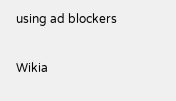using ad blockers

Wikia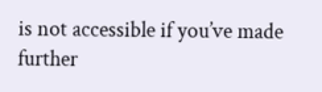is not accessible if you’ve made further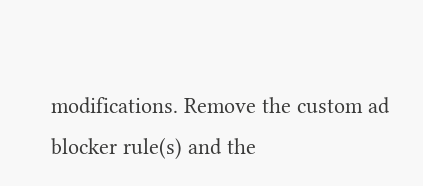modifications. Remove the custom ad blocker rule(s) and the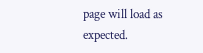page will load as expected.